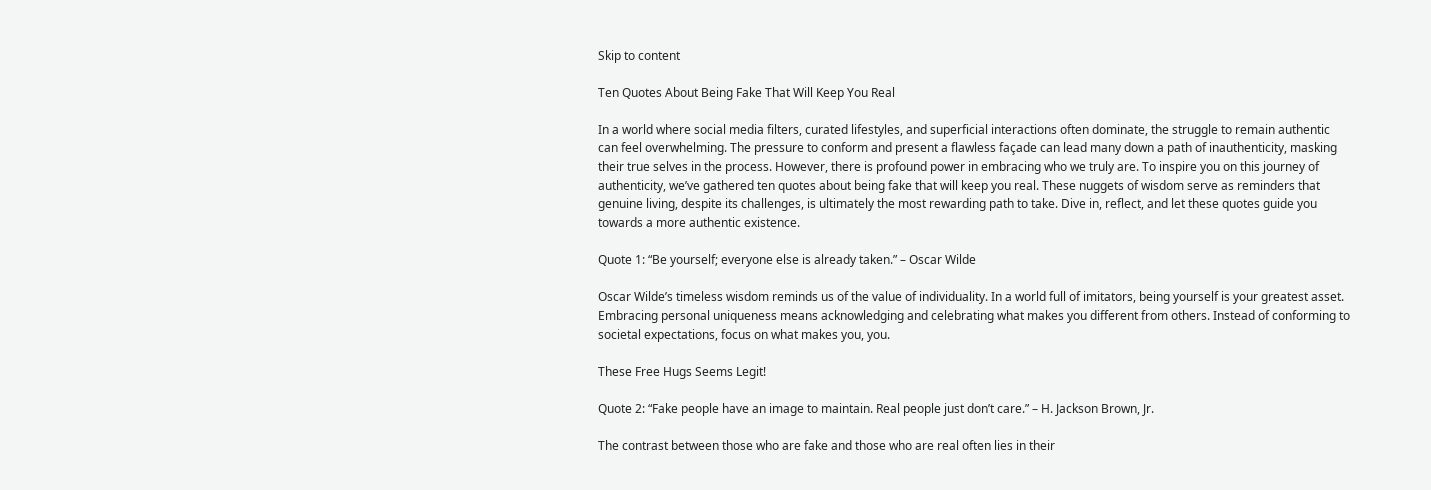Skip to content

Ten Quotes About Being Fake That Will Keep You Real

In a world where social media filters, curated lifestyles, and superficial interactions often dominate, the struggle to remain authentic can feel overwhelming. The pressure to conform and present a flawless façade can lead many down a path of inauthenticity, masking their true selves in the process. However, there is profound power in embracing who we truly are. To inspire you on this journey of authenticity, we’ve gathered ten quotes about being fake that will keep you real. These nuggets of wisdom serve as reminders that genuine living, despite its challenges, is ultimately the most rewarding path to take. Dive in, reflect, and let these quotes guide you towards a more authentic existence.

Quote 1: “Be yourself; everyone else is already taken.” – Oscar Wilde

Oscar Wilde’s timeless wisdom reminds us of the value of individuality. In a world full of imitators, being yourself is your greatest asset. Embracing personal uniqueness means acknowledging and celebrating what makes you different from others. Instead of conforming to societal expectations, focus on what makes you, you.

These Free Hugs Seems Legit!

Quote 2: “Fake people have an image to maintain. Real people just don’t care.” – H. Jackson Brown, Jr.

The contrast between those who are fake and those who are real often lies in their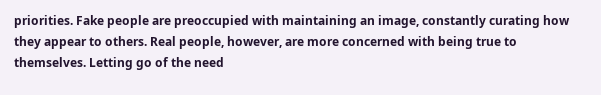priorities. Fake people are preoccupied with maintaining an image, constantly curating how they appear to others. Real people, however, are more concerned with being true to themselves. Letting go of the need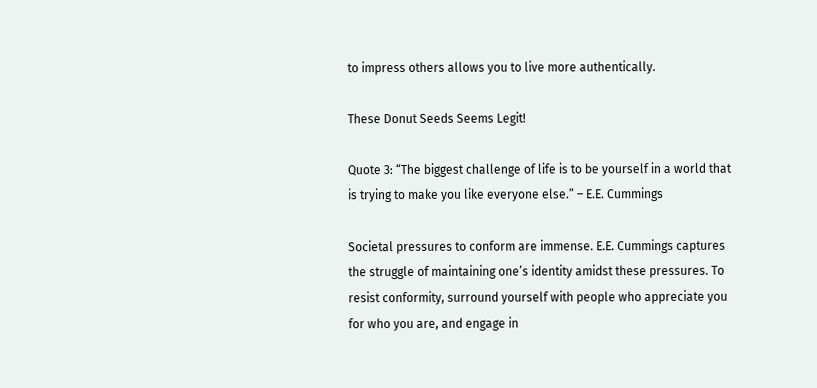to impress others allows you to live more authentically.

These Donut Seeds Seems Legit!

Quote 3: “The biggest challenge of life is to be yourself in a world that is trying to make you like everyone else.” – E.E. Cummings

Societal pressures to conform are immense. E.E. Cummings captures the struggle of maintaining one’s identity amidst these pressures. To resist conformity, surround yourself with people who appreciate you for who you are, and engage in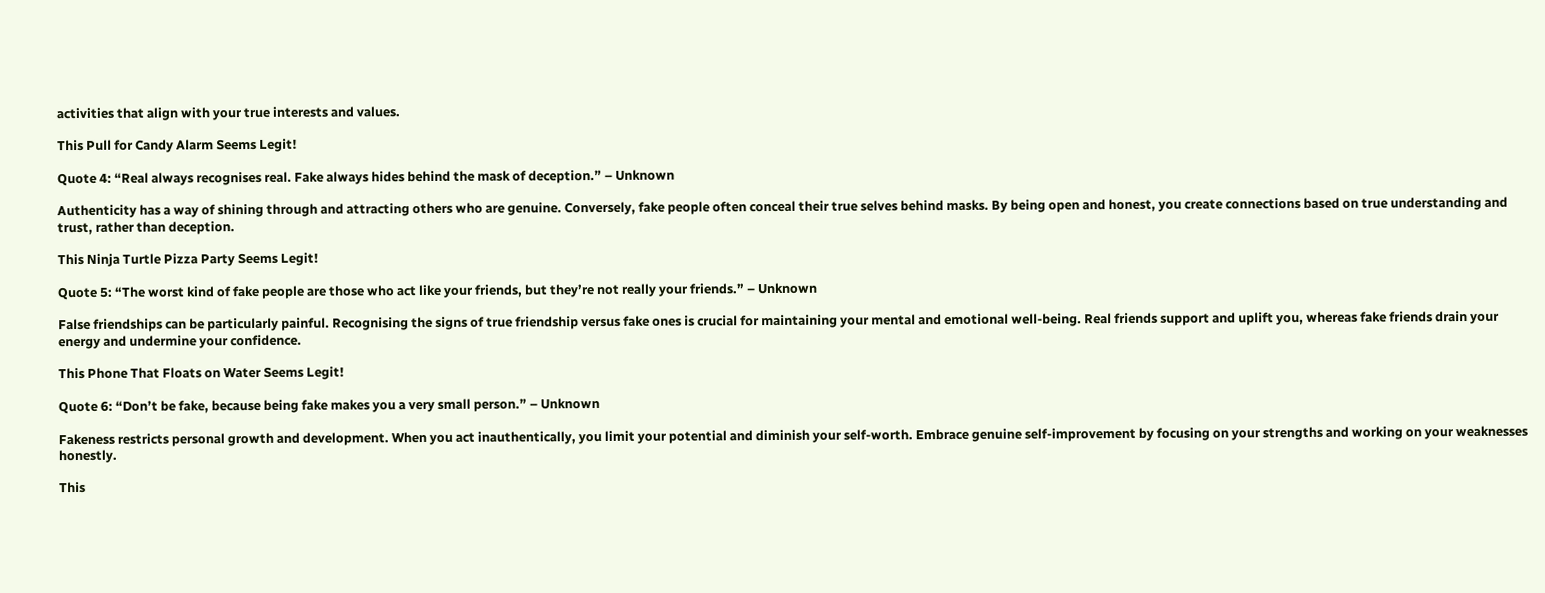activities that align with your true interests and values.

This Pull for Candy Alarm Seems Legit!

Quote 4: “Real always recognises real. Fake always hides behind the mask of deception.” – Unknown

Authenticity has a way of shining through and attracting others who are genuine. Conversely, fake people often conceal their true selves behind masks. By being open and honest, you create connections based on true understanding and trust, rather than deception.

This Ninja Turtle Pizza Party Seems Legit!

Quote 5: “The worst kind of fake people are those who act like your friends, but they’re not really your friends.” – Unknown

False friendships can be particularly painful. Recognising the signs of true friendship versus fake ones is crucial for maintaining your mental and emotional well-being. Real friends support and uplift you, whereas fake friends drain your energy and undermine your confidence.

This Phone That Floats on Water Seems Legit!

Quote 6: “Don’t be fake, because being fake makes you a very small person.” – Unknown

Fakeness restricts personal growth and development. When you act inauthentically, you limit your potential and diminish your self-worth. Embrace genuine self-improvement by focusing on your strengths and working on your weaknesses honestly.

This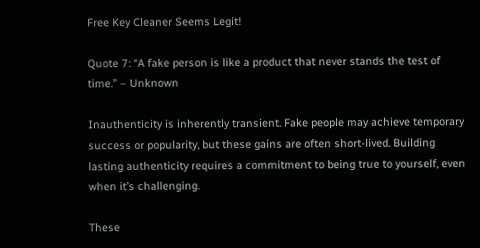Free Key Cleaner Seems Legit!

Quote 7: “A fake person is like a product that never stands the test of time.” – Unknown

Inauthenticity is inherently transient. Fake people may achieve temporary success or popularity, but these gains are often short-lived. Building lasting authenticity requires a commitment to being true to yourself, even when it’s challenging.

These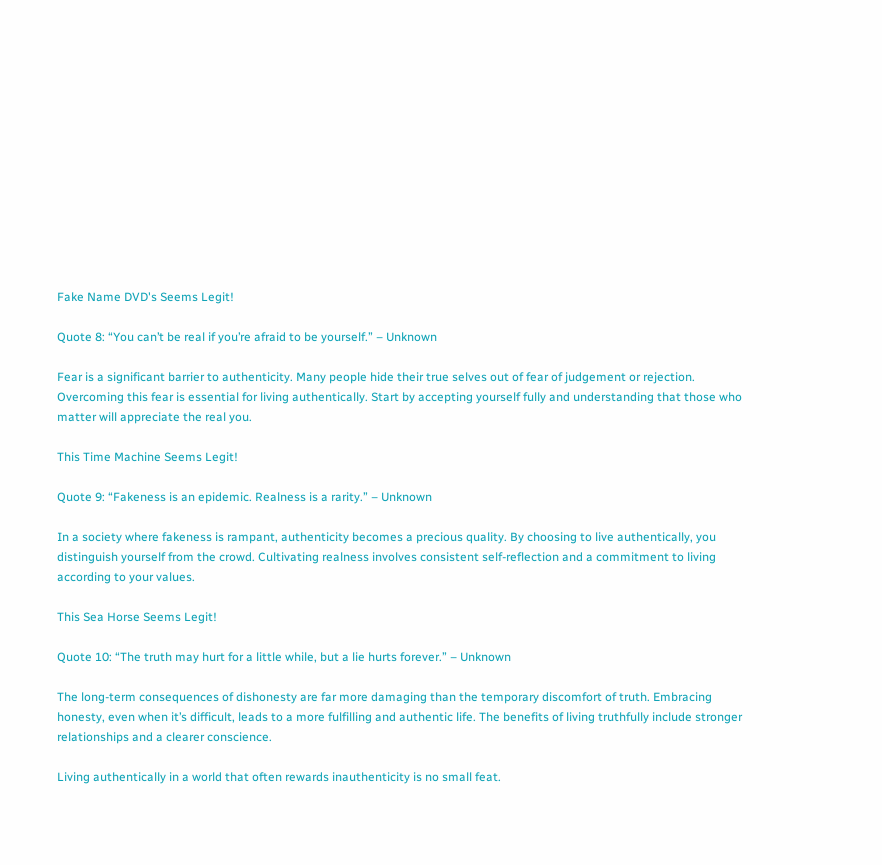Fake Name DVD's Seems Legit!

Quote 8: “You can’t be real if you’re afraid to be yourself.” – Unknown

Fear is a significant barrier to authenticity. Many people hide their true selves out of fear of judgement or rejection. Overcoming this fear is essential for living authentically. Start by accepting yourself fully and understanding that those who matter will appreciate the real you.

This Time Machine Seems Legit!

Quote 9: “Fakeness is an epidemic. Realness is a rarity.” – Unknown

In a society where fakeness is rampant, authenticity becomes a precious quality. By choosing to live authentically, you distinguish yourself from the crowd. Cultivating realness involves consistent self-reflection and a commitment to living according to your values.

This Sea Horse Seems Legit!

Quote 10: “The truth may hurt for a little while, but a lie hurts forever.” – Unknown

The long-term consequences of dishonesty are far more damaging than the temporary discomfort of truth. Embracing honesty, even when it’s difficult, leads to a more fulfilling and authentic life. The benefits of living truthfully include stronger relationships and a clearer conscience.

Living authentically in a world that often rewards inauthenticity is no small feat.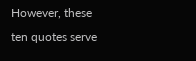However, these ten quotes serve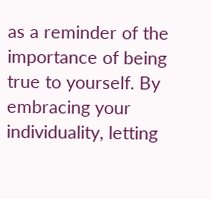as a reminder of the importance of being true to yourself. By embracing your individuality, letting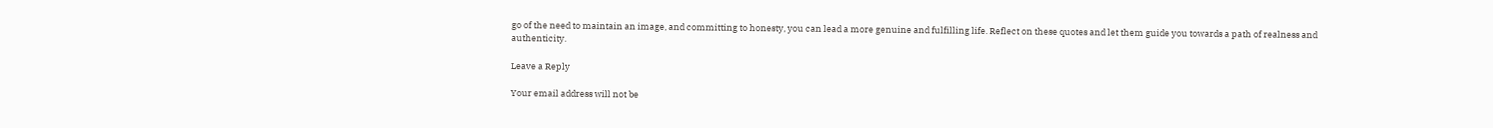go of the need to maintain an image, and committing to honesty, you can lead a more genuine and fulfilling life. Reflect on these quotes and let them guide you towards a path of realness and authenticity.

Leave a Reply

Your email address will not be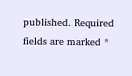published. Required fields are marked *